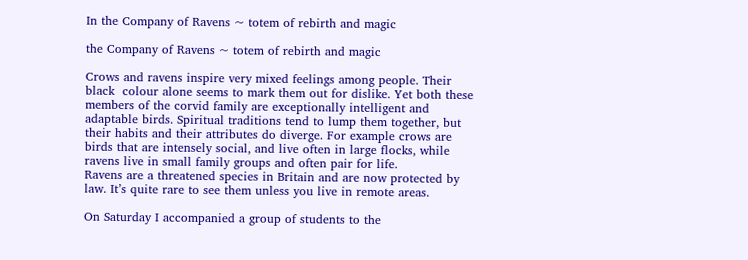In the Company of Ravens ~ totem of rebirth and magic

the Company of Ravens ~ totem of rebirth and magic

Crows and ravens inspire very mixed feelings among people. Their black  colour alone seems to mark them out for dislike. Yet both these  members of the corvid family are exceptionally intelligent and  adaptable birds. Spiritual traditions tend to lump them together, but their habits and their attributes do diverge. For example crows are birds that are intensely social, and live often in large flocks, while ravens live in small family groups and often pair for life.
Ravens are a threatened species in Britain and are now protected by law. It’s quite rare to see them unless you live in remote areas.

On Saturday I accompanied a group of students to the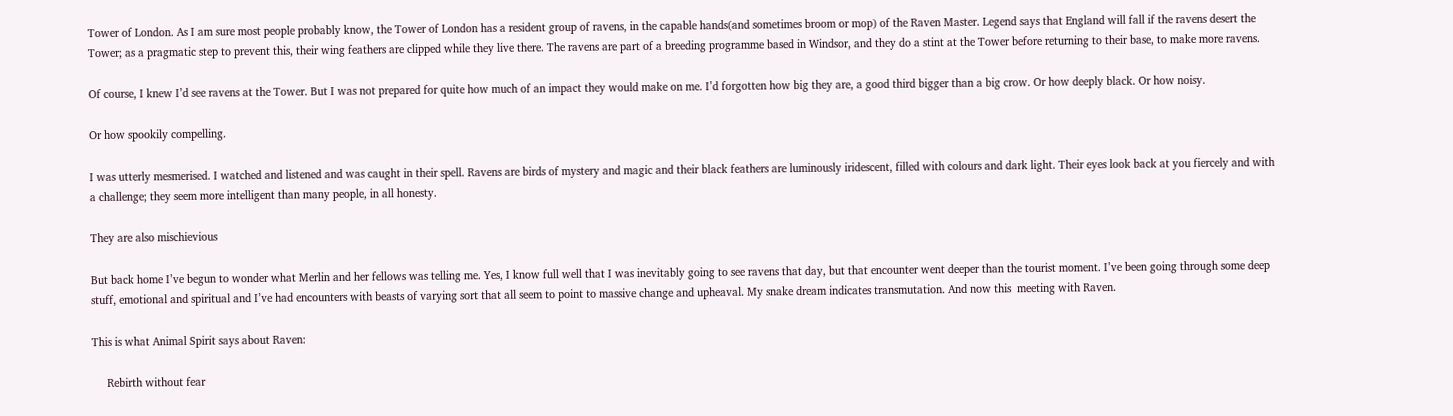Tower of London. As I am sure most people probably know, the Tower of London has a resident group of ravens, in the capable hands(and sometimes broom or mop) of the Raven Master. Legend says that England will fall if the ravens desert the Tower; as a pragmatic step to prevent this, their wing feathers are clipped while they live there. The ravens are part of a breeding programme based in Windsor, and they do a stint at the Tower before returning to their base, to make more ravens.

Of course, I knew I’d see ravens at the Tower. But I was not prepared for quite how much of an impact they would make on me. I’d forgotten how big they are, a good third bigger than a big crow. Or how deeply black. Or how noisy.

Or how spookily compelling.

I was utterly mesmerised. I watched and listened and was caught in their spell. Ravens are birds of mystery and magic and their black feathers are luminously iridescent, filled with colours and dark light. Their eyes look back at you fiercely and with a challenge; they seem more intelligent than many people, in all honesty.

They are also mischievious

But back home I’ve begun to wonder what Merlin and her fellows was telling me. Yes, I know full well that I was inevitably going to see ravens that day, but that encounter went deeper than the tourist moment. I’ve been going through some deep stuff, emotional and spiritual and I’ve had encounters with beasts of varying sort that all seem to point to massive change and upheaval. My snake dream indicates transmutation. And now this  meeting with Raven.

This is what Animal Spirit says about Raven:

     Rebirth without fear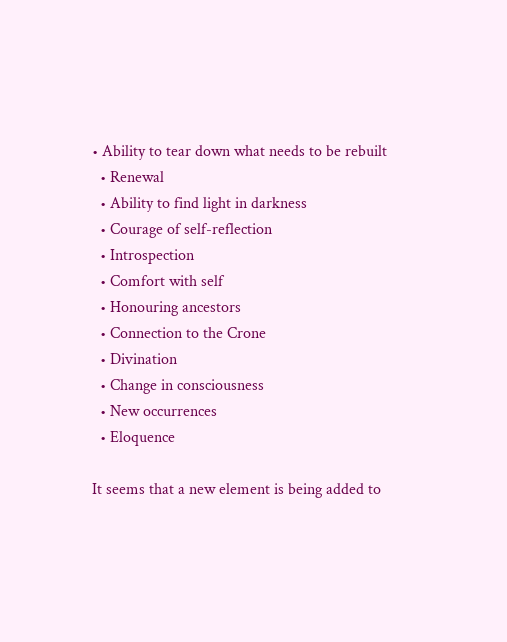• Ability to tear down what needs to be rebuilt
  • Renewal
  • Ability to find light in darkness
  • Courage of self-reflection
  • Introspection
  • Comfort with self
  • Honouring ancestors
  • Connection to the Crone
  • Divination
  • Change in consciousness
  • New occurrences
  • Eloquence

It seems that a new element is being added to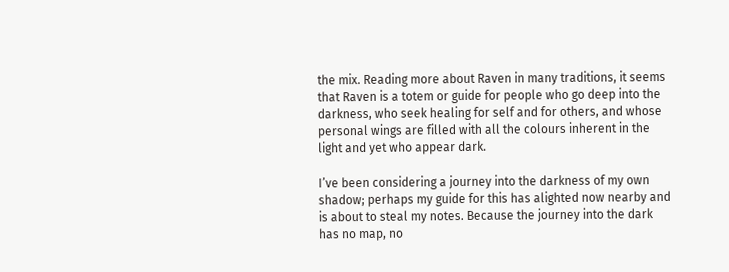the mix. Reading more about Raven in many traditions, it seems that Raven is a totem or guide for people who go deep into the darkness, who seek healing for self and for others, and whose personal wings are filled with all the colours inherent in the light and yet who appear dark.

I’ve been considering a journey into the darkness of my own shadow; perhaps my guide for this has alighted now nearby and is about to steal my notes. Because the journey into the dark has no map, no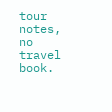tour notes, no travel book.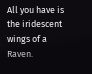All you have is the iridescent wings of a Raven.